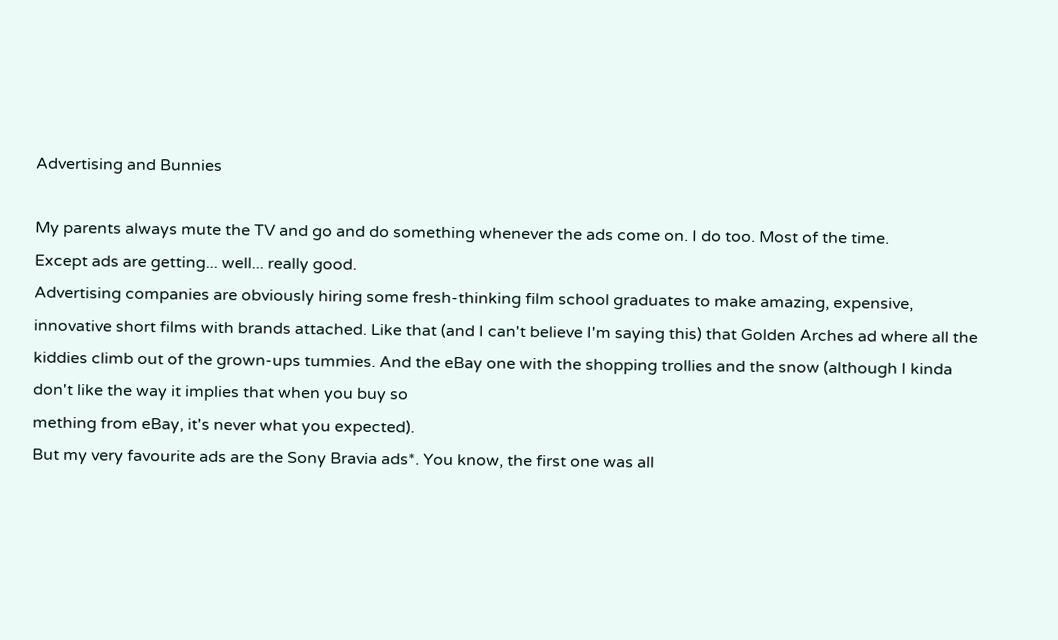Advertising and Bunnies

My parents always mute the TV and go and do something whenever the ads come on. I do too. Most of the time.
Except ads are getting... well... really good.
Advertising companies are obviously hiring some fresh-thinking film school graduates to make amazing, expensive, innovative short films with brands attached. Like that (and I can't believe I'm saying this) that Golden Arches ad where all the kiddies climb out of the grown-ups tummies. And the eBay one with the shopping trollies and the snow (although I kinda don't like the way it implies that when you buy so
mething from eBay, it's never what you expected).
But my very favourite ads are the Sony Bravia ads*. You know, the first one was all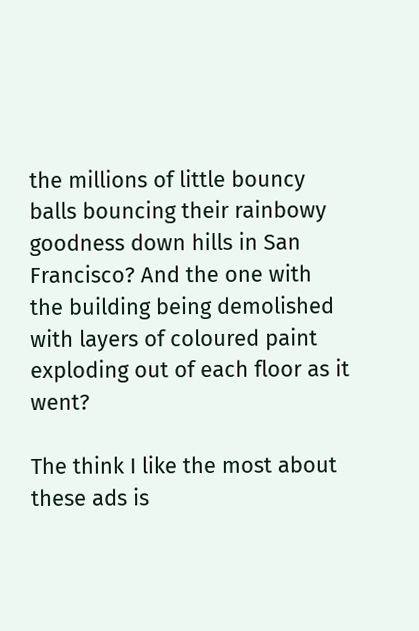the millions of little bouncy balls bouncing their rainbowy goodness down hills in San Francisco? And the one with the building being demolished with layers of coloured paint exploding out of each floor as it went?

The think I like the most about these ads is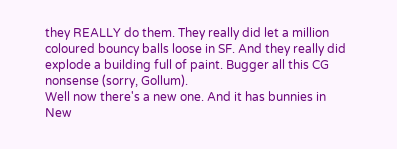they REALLY do them. They really did let a million coloured bouncy balls loose in SF. And they really did explode a building full of paint. Bugger all this CG nonsense (sorry, Gollum).
Well now there's a new one. And it has bunnies in New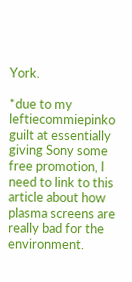York.

*due to my leftiecommiepinko guilt at essentially giving Sony some free promotion, I need to link to this article about how plasma screens are really bad for the environment.